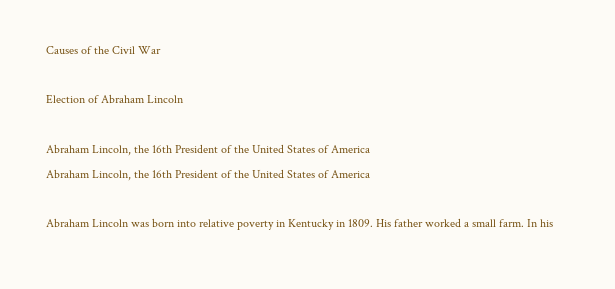Causes of the Civil War

Election of Abraham Lincoln

Abraham Lincoln, the 16th President of the United States of America
Abraham Lincoln, the 16th President of the United States of America

Abraham Lincoln was born into relative poverty in Kentucky in 1809. His father worked a small farm. In his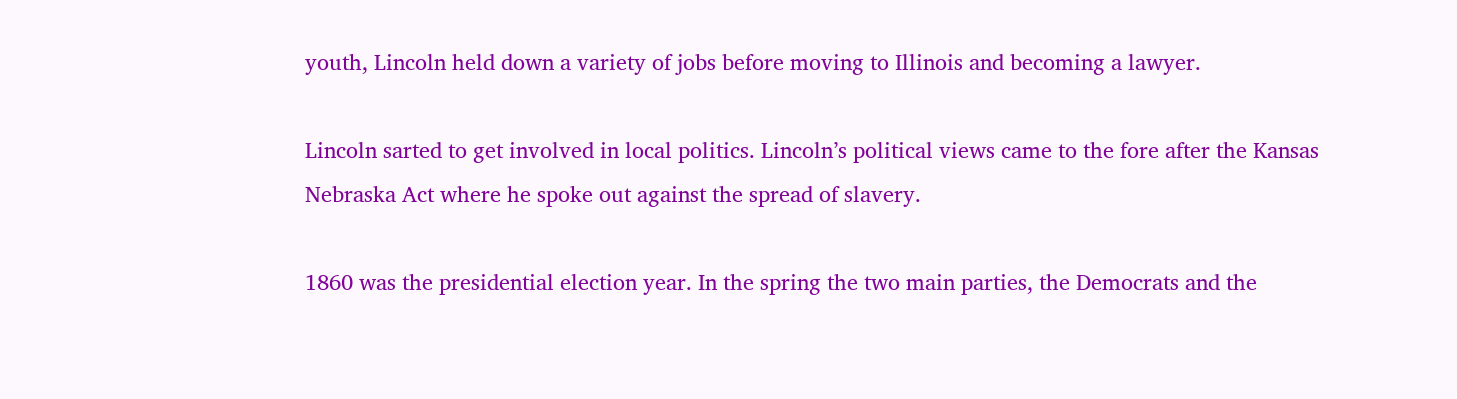youth, Lincoln held down a variety of jobs before moving to Illinois and becoming a lawyer.

Lincoln sarted to get involved in local politics. Lincoln’s political views came to the fore after the Kansas Nebraska Act where he spoke out against the spread of slavery.

1860 was the presidential election year. In the spring the two main parties, the Democrats and the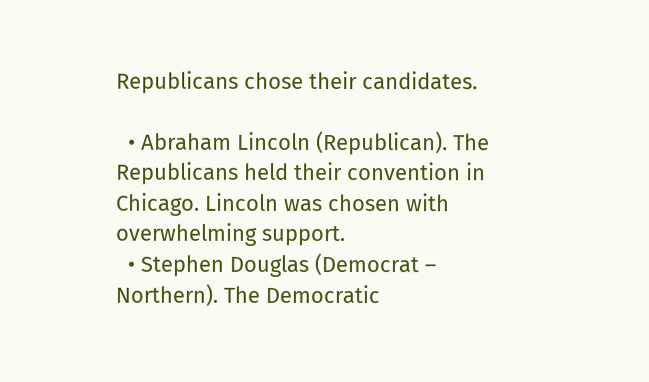Republicans chose their candidates.

  • Abraham Lincoln (Republican). The Republicans held their convention in Chicago. Lincoln was chosen with overwhelming support.
  • Stephen Douglas (Democrat – Northern). The Democratic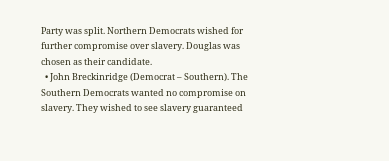Party was split. Northern Democrats wished for further compromise over slavery. Douglas was chosen as their candidate.
  • John Breckinridge (Democrat – Southern). The Southern Democrats wanted no compromise on slavery. They wished to see slavery guaranteed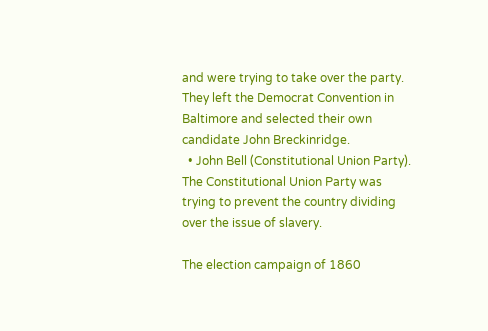and were trying to take over the party. They left the Democrat Convention in Baltimore and selected their own candidate John Breckinridge.
  • John Bell (Constitutional Union Party). The Constitutional Union Party was trying to prevent the country dividing over the issue of slavery.

The election campaign of 1860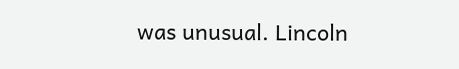was unusual. Lincoln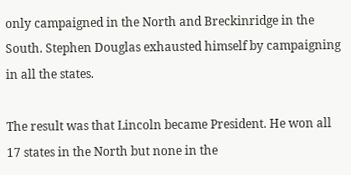only campaigned in the North and Breckinridge in the South. Stephen Douglas exhausted himself by campaigning in all the states.

The result was that Lincoln became President. He won all 17 states in the North but none in the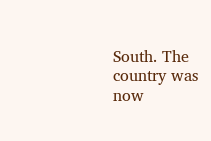South. The country was now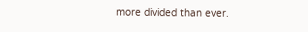more divided than ever.